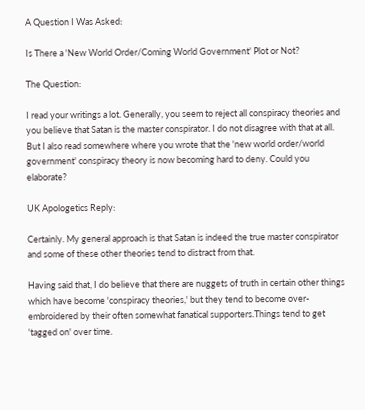A Question I Was Asked:

Is There a 'New World Order/Coming World Government' Plot or Not?

The Question:

I read your writings a lot. Generally, you seem to reject all conspiracy theories and you believe that Satan is the master conspirator. I do not disagree with that at all. But I also read somewhere where you wrote that the 'new world order/world government' conspiracy theory is now becoming hard to deny. Could you elaborate?

UK Apologetics Reply:

Certainly. My general approach is that Satan is indeed the true master conspirator and some of these other theories tend to distract from that.

Having said that, I do believe that there are nuggets of truth in certain other things which have become 'conspiracy theories,' but they tend to become over-embroidered by their often somewhat fanatical supporters.Things tend to get 'tagged on' over time.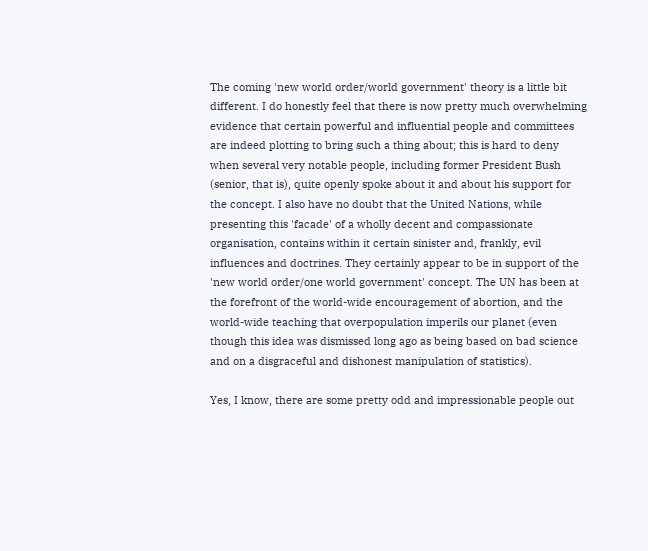The coming 'new world order/world government' theory is a little bit different. I do honestly feel that there is now pretty much overwhelming evidence that certain powerful and influential people and committees are indeed plotting to bring such a thing about; this is hard to deny when several very notable people, including former President Bush (senior, that is), quite openly spoke about it and about his support for the concept. I also have no doubt that the United Nations, while presenting this 'facade' of a wholly decent and compassionate organisation, contains within it certain sinister and, frankly, evil influences and doctrines. They certainly appear to be in support of the 'new world order/one world government' concept. The UN has been at the forefront of the world-wide encouragement of abortion, and the world-wide teaching that overpopulation imperils our planet (even though this idea was dismissed long ago as being based on bad science and on a disgraceful and dishonest manipulation of statistics).

Yes, I know, there are some pretty odd and impressionable people out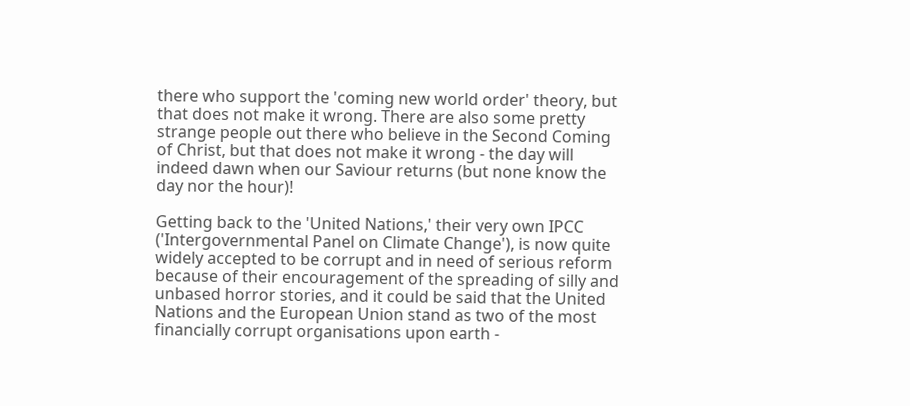there who support the 'coming new world order' theory, but that does not make it wrong. There are also some pretty strange people out there who believe in the Second Coming of Christ, but that does not make it wrong - the day will indeed dawn when our Saviour returns (but none know the day nor the hour)!

Getting back to the 'United Nations,' their very own IPCC ('Intergovernmental Panel on Climate Change'), is now quite widely accepted to be corrupt and in need of serious reform because of their encouragement of the spreading of silly and unbased horror stories, and it could be said that the United Nations and the European Union stand as two of the most financially corrupt organisations upon earth -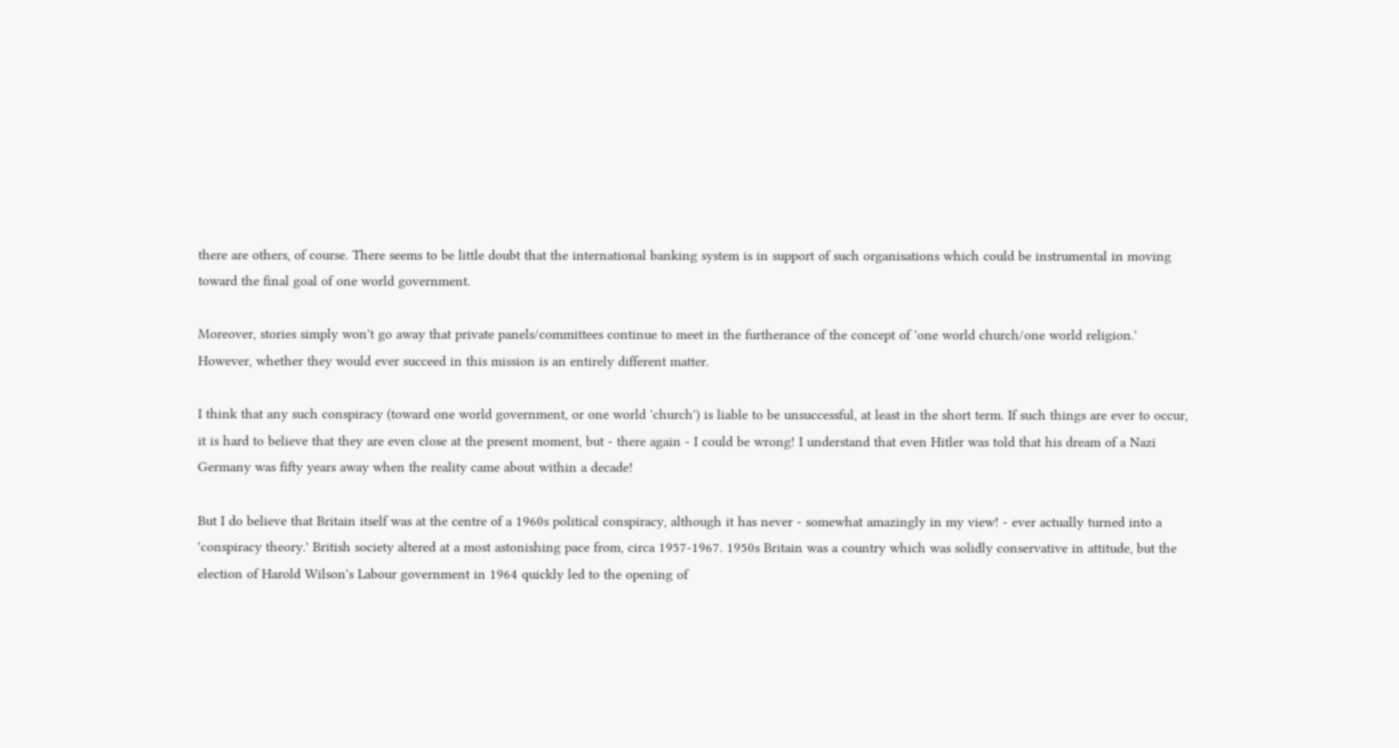there are others, of course. There seems to be little doubt that the international banking system is in support of such organisations which could be instrumental in moving toward the final goal of one world government.

Moreover, stories simply won't go away that private panels/committees continue to meet in the furtherance of the concept of 'one world church/one world religion.' However, whether they would ever succeed in this mission is an entirely different matter.

I think that any such conspiracy (toward one world government, or one world 'church') is liable to be unsuccessful, at least in the short term. If such things are ever to occur, it is hard to believe that they are even close at the present moment, but - there again - I could be wrong! I understand that even Hitler was told that his dream of a Nazi Germany was fifty years away when the reality came about within a decade!

But I do believe that Britain itself was at the centre of a 1960s political conspiracy, although it has never - somewhat amazingly in my view! - ever actually turned into a 'conspiracy theory.' British society altered at a most astonishing pace from, circa 1957-1967. 1950s Britain was a country which was solidly conservative in attitude, but the election of Harold Wilson's Labour government in 1964 quickly led to the opening of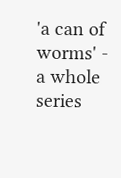'a can of worms' - a whole series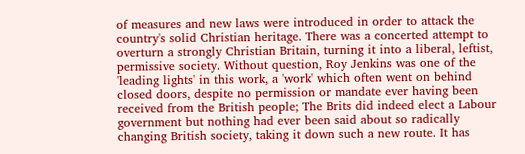of measures and new laws were introduced in order to attack the country's solid Christian heritage. There was a concerted attempt to overturn a strongly Christian Britain, turning it into a liberal, leftist, permissive society. Without question, Roy Jenkins was one of the 'leading lights' in this work, a 'work' which often went on behind closed doors, despite no permission or mandate ever having been received from the British people; The Brits did indeed elect a Labour government but nothing had ever been said about so radically changing British society, taking it down such a new route. It has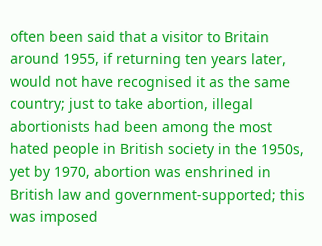often been said that a visitor to Britain around 1955, if returning ten years later, would not have recognised it as the same country; just to take abortion, illegal abortionists had been among the most hated people in British society in the 1950s, yet by 1970, abortion was enshrined in British law and government-supported; this was imposed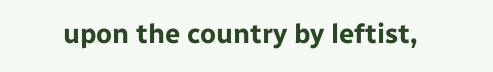upon the country by leftist,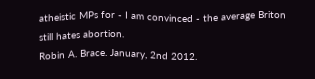atheistic MPs for - I am convinced - the average Briton still hates abortion.
Robin A. Brace. January, 2nd 2012.